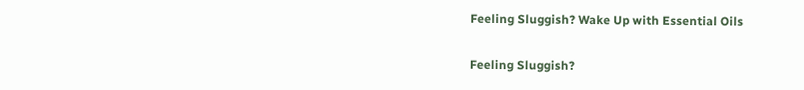Feeling Sluggish? Wake Up with Essential Oils

Feeling Sluggish?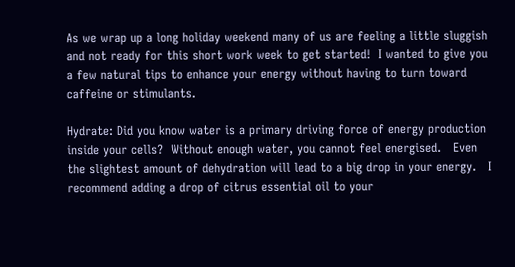As we wrap up a long holiday weekend many of us are feeling a little sluggish and not ready for this short work week to get started!  I wanted to give you a few natural tips to enhance your energy without having to turn toward caffeine or stimulants.

Hydrate: Did you know water is a primary driving force of energy production inside your cells?  Without enough water, you cannot feel energised.   Even the slightest amount of dehydration will lead to a big drop in your energy.   I recommend adding a drop of citrus essential oil to your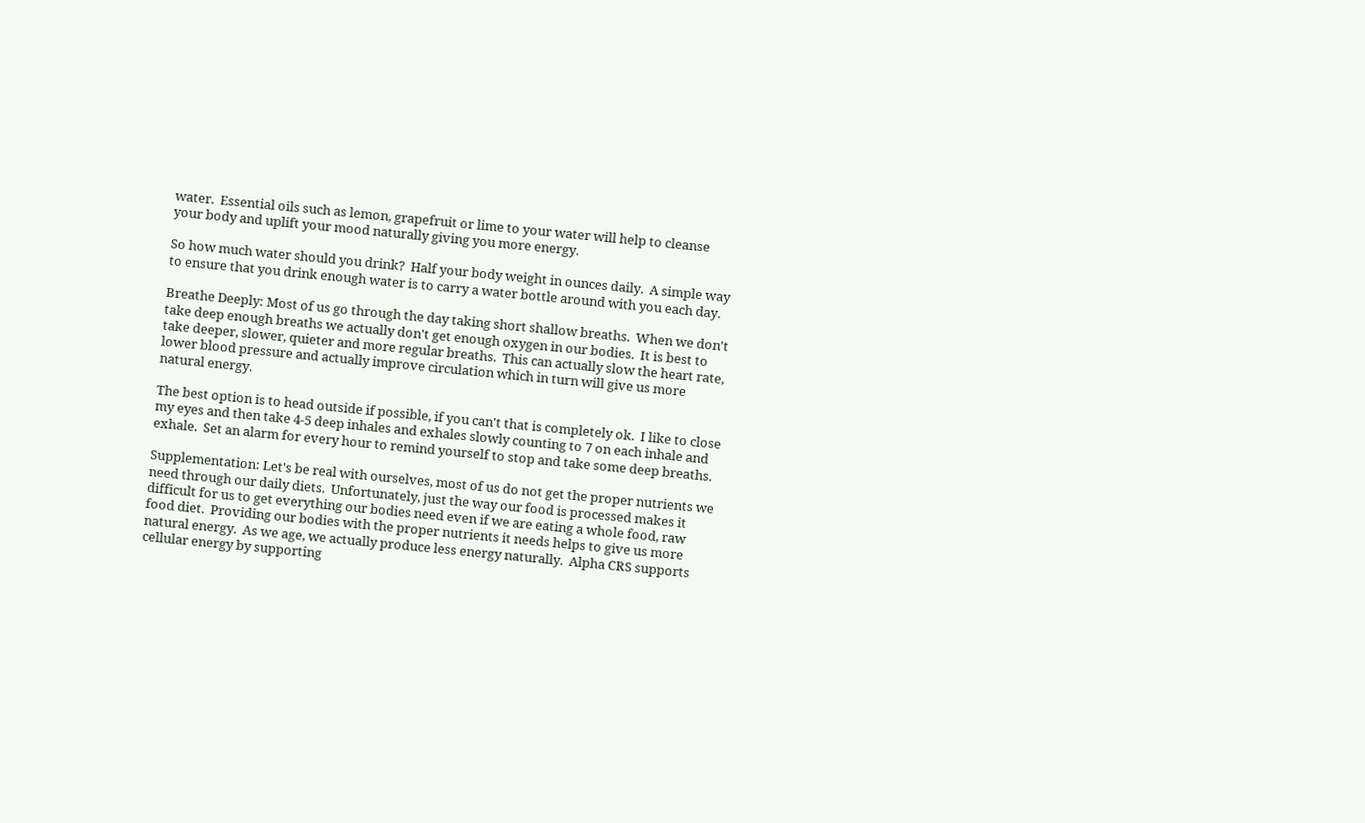water.  Essential oils such as lemon, grapefruit or lime to your water will help to cleanse your body and uplift your mood naturally giving you more energy.

So how much water should you drink?  Half your body weight in ounces daily.  A simple way to ensure that you drink enough water is to carry a water bottle around with you each day.

Breathe Deeply: Most of us go through the day taking short shallow breaths.  When we don't take deep enough breaths we actually don't get enough oxygen in our bodies.  It is best to take deeper, slower, quieter and more regular breaths.  This can actually slow the heart rate, lower blood pressure and actually improve circulation which in turn will give us more natural energy.

The best option is to head outside if possible, if you can't that is completely ok.  I like to close my eyes and then take 4-5 deep inhales and exhales slowly counting to 7 on each inhale and exhale.  Set an alarm for every hour to remind yourself to stop and take some deep breaths.

Supplementation: Let's be real with ourselves, most of us do not get the proper nutrients we need through our daily diets.  Unfortunately, just the way our food is processed makes it difficult for us to get everything our bodies need even if we are eating a whole food, raw food diet.  Providing our bodies with the proper nutrients it needs helps to give us more natural energy.  As we age, we actually produce less energy naturally.  Alpha CRS supports cellular energy by supporting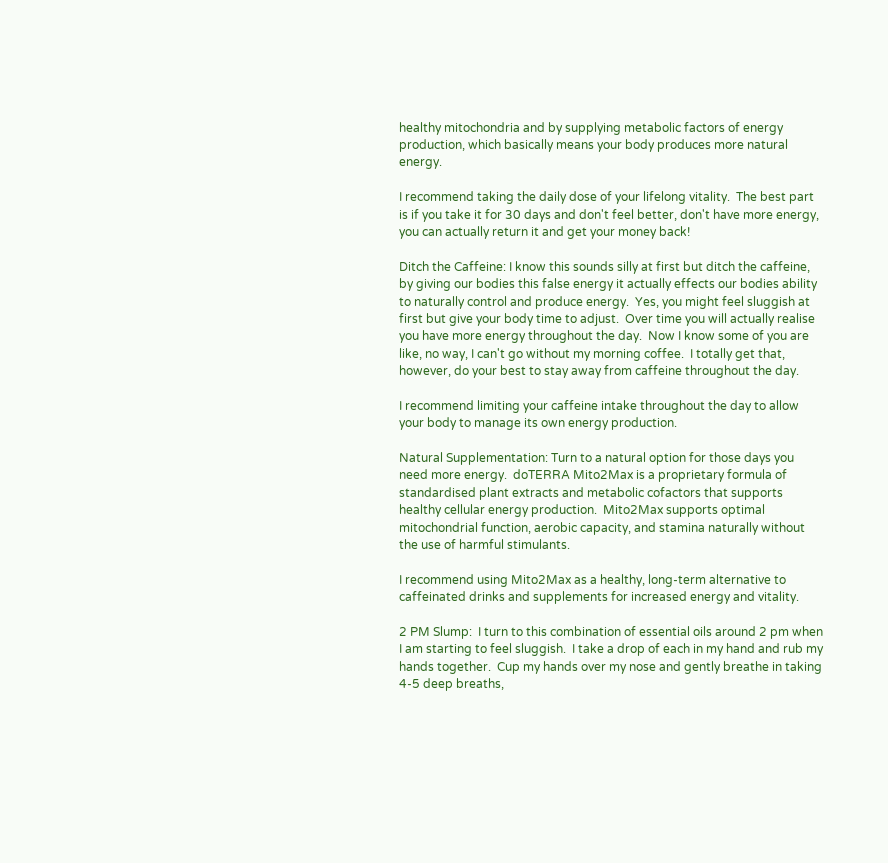healthy mitochondria and by supplying metabolic factors of energy production, which basically means your body produces more natural energy.

I recommend taking the daily dose of your lifelong vitality.  The best part is if you take it for 30 days and don't feel better, don't have more energy, you can actually return it and get your money back!

Ditch the Caffeine: I know this sounds silly at first but ditch the caffeine, by giving our bodies this false energy it actually effects our bodies ability to naturally control and produce energy.  Yes, you might feel sluggish at first but give your body time to adjust.  Over time you will actually realise you have more energy throughout the day.  Now I know some of you are like, no way, I can't go without my morning coffee.  I totally get that, however, do your best to stay away from caffeine throughout the day.

I recommend limiting your caffeine intake throughout the day to allow your body to manage its own energy production.

Natural Supplementation: Turn to a natural option for those days you need more energy.  doTERRA Mito2Max is a proprietary formula of standardised plant extracts and metabolic cofactors that supports healthy cellular energy production.  Mito2Max supports optimal mitochondrial function, aerobic capacity, and stamina naturally without the use of harmful stimulants.

I recommend using Mito2Max as a healthy, long-term alternative to caffeinated drinks and supplements for increased energy and vitality.

2 PM Slump:  I turn to this combination of essential oils around 2 pm when I am starting to feel sluggish.  I take a drop of each in my hand and rub my hands together.  Cup my hands over my nose and gently breathe in taking 4-5 deep breaths,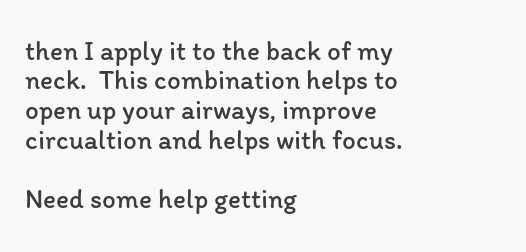then I apply it to the back of my neck.  This combination helps to open up your airways, improve circualtion and helps with focus.

Need some help getting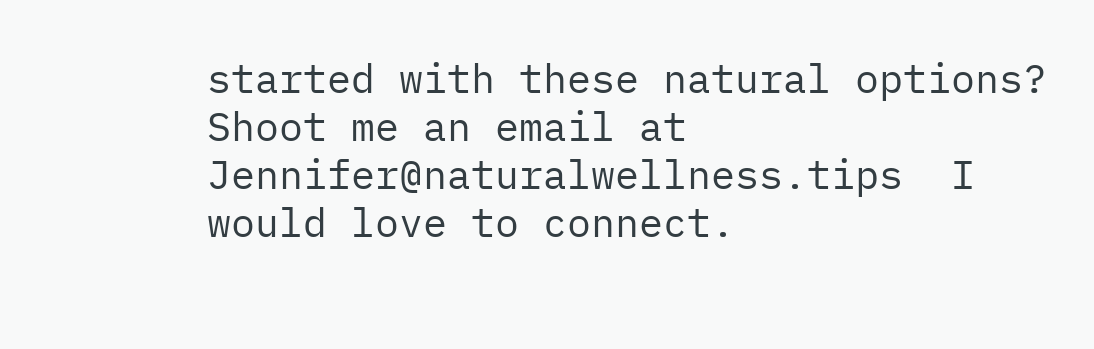started with these natural options?  Shoot me an email at Jennifer@naturalwellness.tips  I would love to connect.